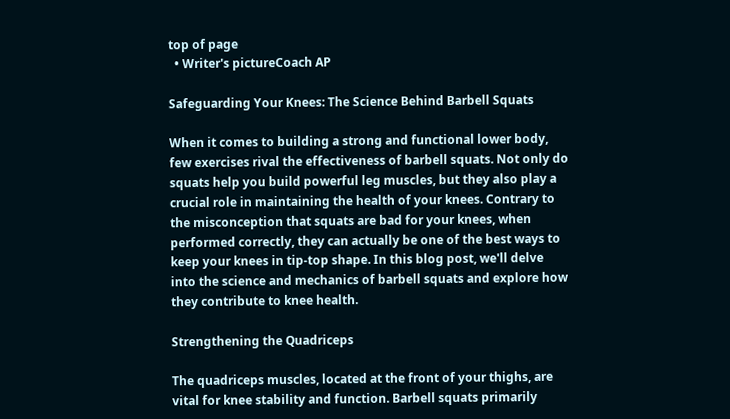top of page
  • Writer's pictureCoach AP

Safeguarding Your Knees: The Science Behind Barbell Squats

When it comes to building a strong and functional lower body, few exercises rival the effectiveness of barbell squats. Not only do squats help you build powerful leg muscles, but they also play a crucial role in maintaining the health of your knees. Contrary to the misconception that squats are bad for your knees, when performed correctly, they can actually be one of the best ways to keep your knees in tip-top shape. In this blog post, we'll delve into the science and mechanics of barbell squats and explore how they contribute to knee health.

Strengthening the Quadriceps

The quadriceps muscles, located at the front of your thighs, are vital for knee stability and function. Barbell squats primarily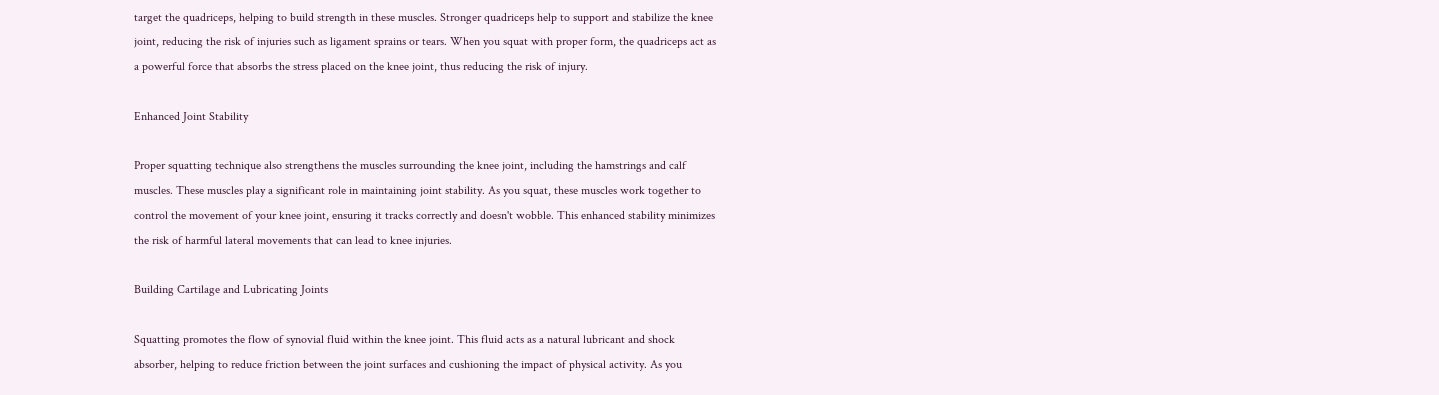target the quadriceps, helping to build strength in these muscles. Stronger quadriceps help to support and stabilize the knee joint, reducing the risk of injuries such as ligament sprains or tears. When you squat with proper form, the quadriceps act as a powerful force that absorbs the stress placed on the knee joint, thus reducing the risk of injury.

Enhanced Joint Stability

Proper squatting technique also strengthens the muscles surrounding the knee joint, including the hamstrings and calf muscles. These muscles play a significant role in maintaining joint stability. As you squat, these muscles work together to control the movement of your knee joint, ensuring it tracks correctly and doesn't wobble. This enhanced stability minimizes the risk of harmful lateral movements that can lead to knee injuries.

Building Cartilage and Lubricating Joints

Squatting promotes the flow of synovial fluid within the knee joint. This fluid acts as a natural lubricant and shock absorber, helping to reduce friction between the joint surfaces and cushioning the impact of physical activity. As you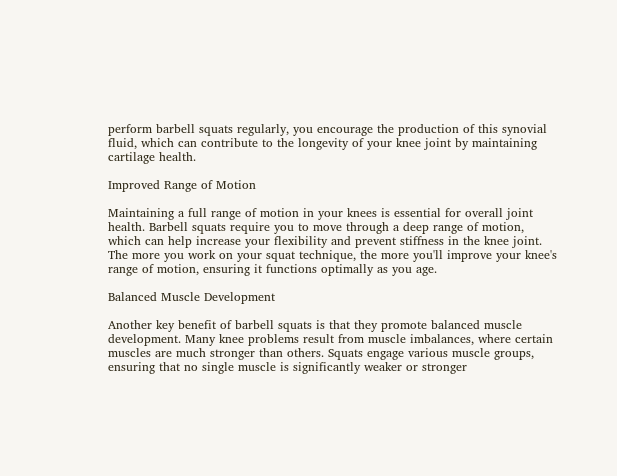perform barbell squats regularly, you encourage the production of this synovial fluid, which can contribute to the longevity of your knee joint by maintaining cartilage health.

Improved Range of Motion

Maintaining a full range of motion in your knees is essential for overall joint health. Barbell squats require you to move through a deep range of motion, which can help increase your flexibility and prevent stiffness in the knee joint. The more you work on your squat technique, the more you'll improve your knee's range of motion, ensuring it functions optimally as you age.

Balanced Muscle Development

Another key benefit of barbell squats is that they promote balanced muscle development. Many knee problems result from muscle imbalances, where certain muscles are much stronger than others. Squats engage various muscle groups, ensuring that no single muscle is significantly weaker or stronger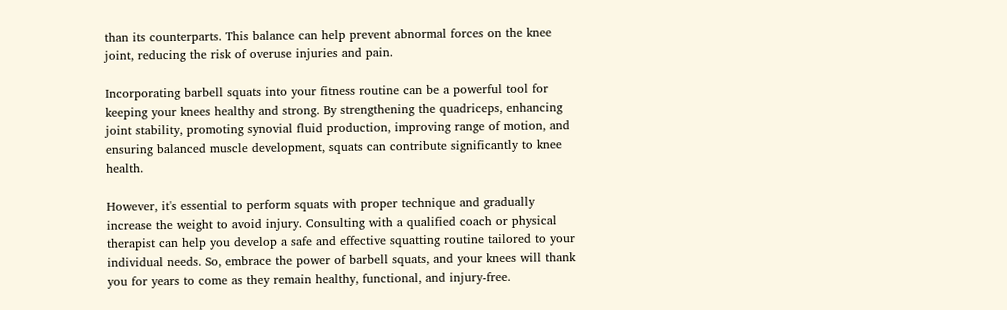than its counterparts. This balance can help prevent abnormal forces on the knee joint, reducing the risk of overuse injuries and pain.

Incorporating barbell squats into your fitness routine can be a powerful tool for keeping your knees healthy and strong. By strengthening the quadriceps, enhancing joint stability, promoting synovial fluid production, improving range of motion, and ensuring balanced muscle development, squats can contribute significantly to knee health.

However, it's essential to perform squats with proper technique and gradually increase the weight to avoid injury. Consulting with a qualified coach or physical therapist can help you develop a safe and effective squatting routine tailored to your individual needs. So, embrace the power of barbell squats, and your knees will thank you for years to come as they remain healthy, functional, and injury-free.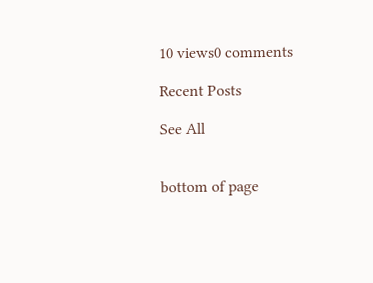10 views0 comments

Recent Posts

See All


bottom of page